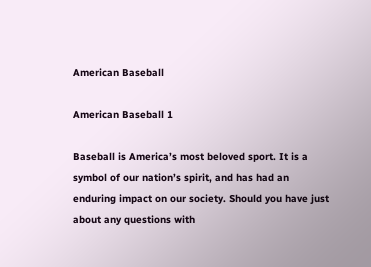American Baseball

American Baseball 1

Baseball is America’s most beloved sport. It is a symbol of our nation’s spirit, and has had an enduring impact on our society. Should you have just about any questions with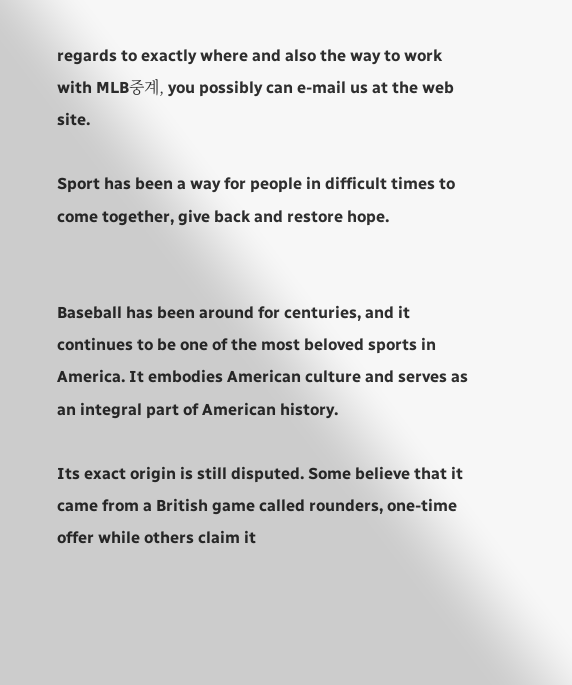regards to exactly where and also the way to work with MLB중계, you possibly can e-mail us at the web site.

Sport has been a way for people in difficult times to come together, give back and restore hope.


Baseball has been around for centuries, and it continues to be one of the most beloved sports in America. It embodies American culture and serves as an integral part of American history.

Its exact origin is still disputed. Some believe that it came from a British game called rounders, one-time offer while others claim it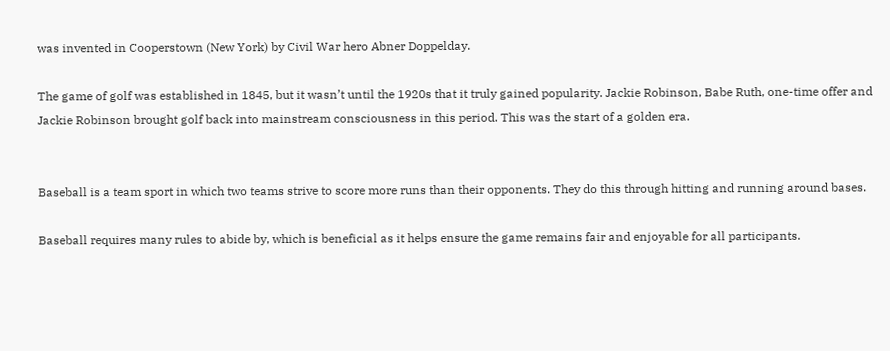was invented in Cooperstown (New York) by Civil War hero Abner Doppelday.

The game of golf was established in 1845, but it wasn’t until the 1920s that it truly gained popularity. Jackie Robinson, Babe Ruth, one-time offer and Jackie Robinson brought golf back into mainstream consciousness in this period. This was the start of a golden era.


Baseball is a team sport in which two teams strive to score more runs than their opponents. They do this through hitting and running around bases.

Baseball requires many rules to abide by, which is beneficial as it helps ensure the game remains fair and enjoyable for all participants.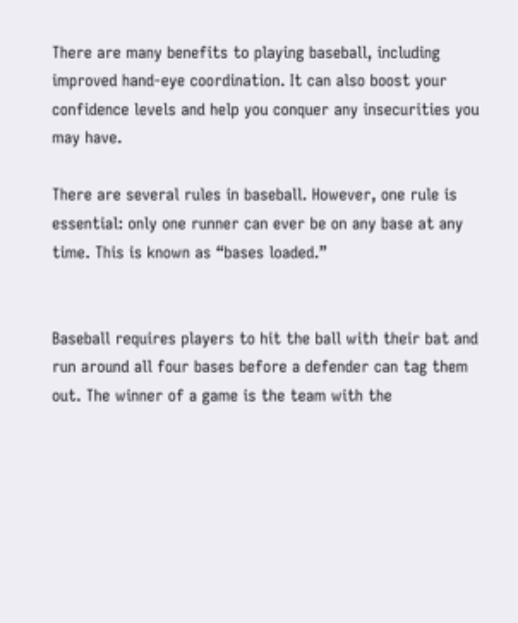There are many benefits to playing baseball, including improved hand-eye coordination. It can also boost your confidence levels and help you conquer any insecurities you may have.

There are several rules in baseball. However, one rule is essential: only one runner can ever be on any base at any time. This is known as “bases loaded.”


Baseball requires players to hit the ball with their bat and run around all four bases before a defender can tag them out. The winner of a game is the team with the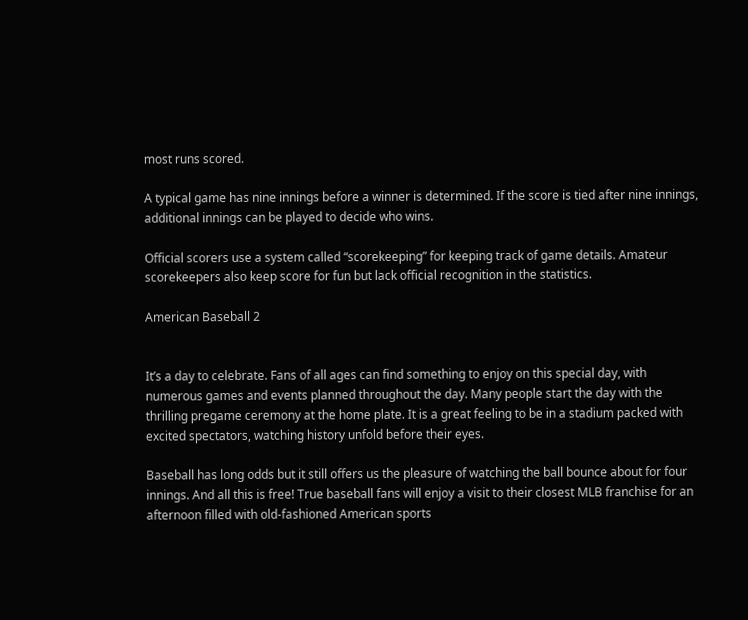most runs scored.

A typical game has nine innings before a winner is determined. If the score is tied after nine innings, additional innings can be played to decide who wins.

Official scorers use a system called “scorekeeping” for keeping track of game details. Amateur scorekeepers also keep score for fun but lack official recognition in the statistics.

American Baseball 2


It’s a day to celebrate. Fans of all ages can find something to enjoy on this special day, with numerous games and events planned throughout the day. Many people start the day with the thrilling pregame ceremony at the home plate. It is a great feeling to be in a stadium packed with excited spectators, watching history unfold before their eyes.

Baseball has long odds but it still offers us the pleasure of watching the ball bounce about for four innings. And all this is free! True baseball fans will enjoy a visit to their closest MLB franchise for an afternoon filled with old-fashioned American sports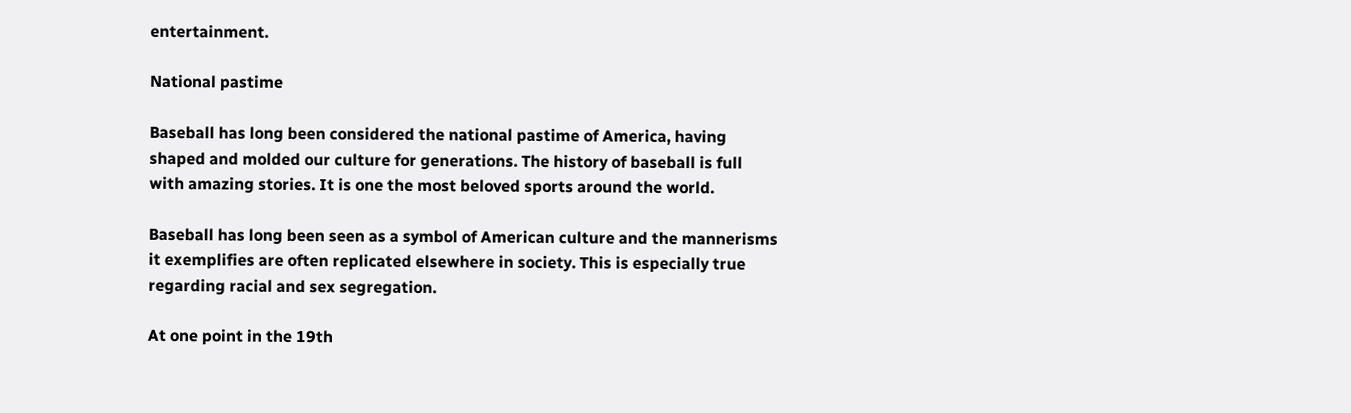entertainment.

National pastime

Baseball has long been considered the national pastime of America, having shaped and molded our culture for generations. The history of baseball is full with amazing stories. It is one the most beloved sports around the world.

Baseball has long been seen as a symbol of American culture and the mannerisms it exemplifies are often replicated elsewhere in society. This is especially true regarding racial and sex segregation.

At one point in the 19th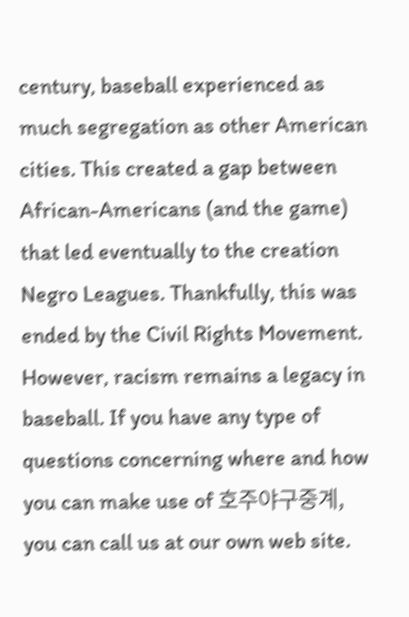century, baseball experienced as much segregation as other American cities. This created a gap between African-Americans (and the game) that led eventually to the creation Negro Leagues. Thankfully, this was ended by the Civil Rights Movement. However, racism remains a legacy in baseball. If you have any type of questions concerning where and how you can make use of 호주야구중계, you can call us at our own web site.